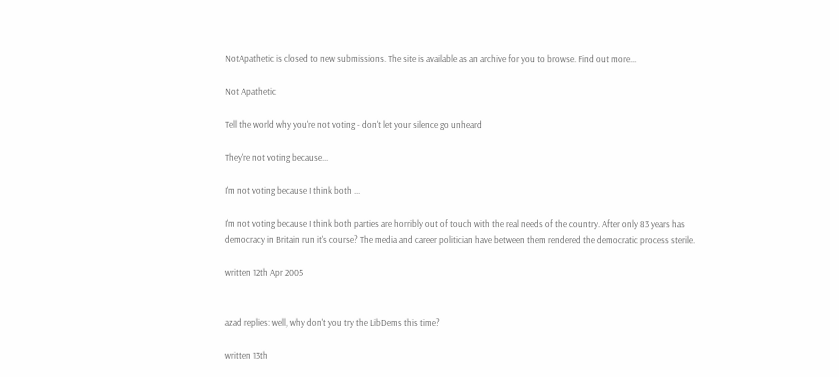NotApathetic is closed to new submissions. The site is available as an archive for you to browse. Find out more...

Not Apathetic

Tell the world why you're not voting - don't let your silence go unheard

They're not voting because...

I'm not voting because I think both ...

I'm not voting because I think both parties are horribly out of touch with the real needs of the country. After only 83 years has democracy in Britain run it's course? The media and career politician have between them rendered the democratic process sterile.

written 12th Apr 2005


azad replies: well, why don't you try the LibDems this time?

written 13th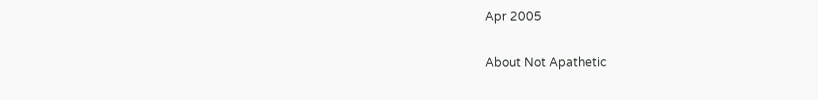Apr 2005

About Not Apathetic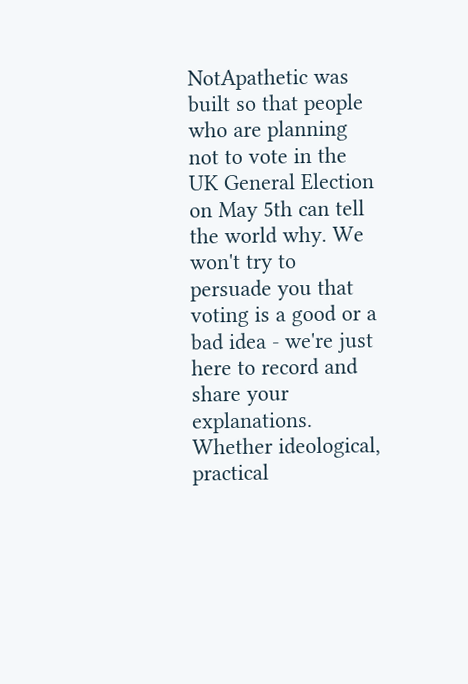NotApathetic was built so that people who are planning not to vote in the UK General Election on May 5th can tell the world why. We won't try to persuade you that voting is a good or a bad idea - we're just here to record and share your explanations. Whether ideological, practical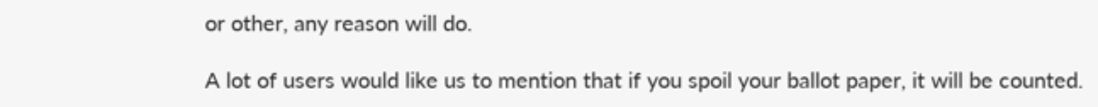or other, any reason will do.

A lot of users would like us to mention that if you spoil your ballot paper, it will be counted.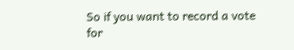So if you want to record a vote for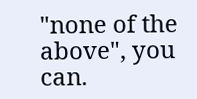"none of the above", you can.